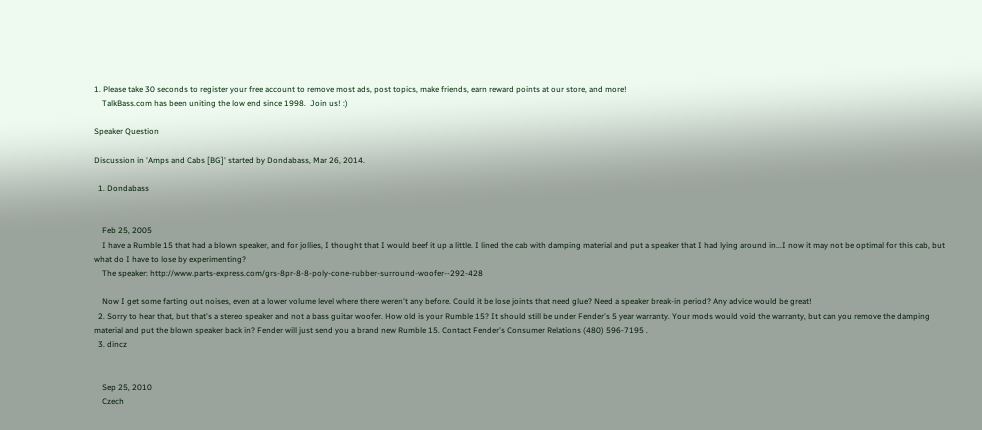1. Please take 30 seconds to register your free account to remove most ads, post topics, make friends, earn reward points at our store, and more!
    TalkBass.com has been uniting the low end since 1998.  Join us! :)

Speaker Question

Discussion in 'Amps and Cabs [BG]' started by Dondabass, Mar 26, 2014.

  1. Dondabass


    Feb 25, 2005
    I have a Rumble 15 that had a blown speaker, and for jollies, I thought that I would beef it up a little. I lined the cab with damping material and put a speaker that I had lying around in...I now it may not be optimal for this cab, but what do I have to lose by experimenting?
    The speaker: http://www.parts-express.com/grs-8pr-8-8-poly-cone-rubber-surround-woofer--292-428

    Now I get some farting out noises, even at a lower volume level where there weren't any before. Could it be lose joints that need glue? Need a speaker break-in period? Any advice would be great!
  2. Sorry to hear that, but that's a stereo speaker and not a bass guitar woofer. How old is your Rumble 15? It should still be under Fender's 5 year warranty. Your mods would void the warranty, but can you remove the damping material and put the blown speaker back in? Fender will just send you a brand new Rumble 15. Contact Fender's Consumer Relations (480) 596-7195 .
  3. dincz


    Sep 25, 2010
    Czech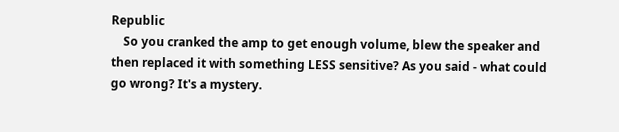Republic
    So you cranked the amp to get enough volume, blew the speaker and then replaced it with something LESS sensitive? As you said - what could go wrong? It's a mystery.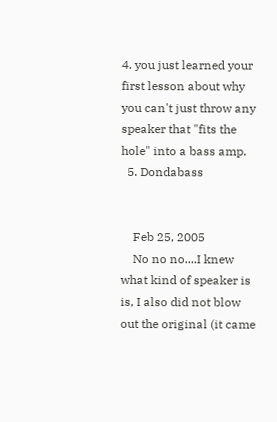4. you just learned your first lesson about why you can't just throw any speaker that "fits the hole" into a bass amp.
  5. Dondabass


    Feb 25, 2005
    No no no....I knew what kind of speaker is is, I also did not blow out the original (it came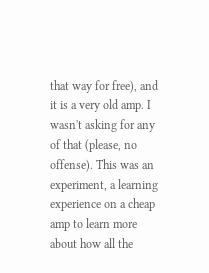that way for free), and it is a very old amp. I wasn't asking for any of that (please, no offense). This was an experiment, a learning experience on a cheap amp to learn more about how all the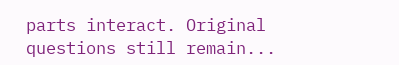parts interact. Original questions still remain...